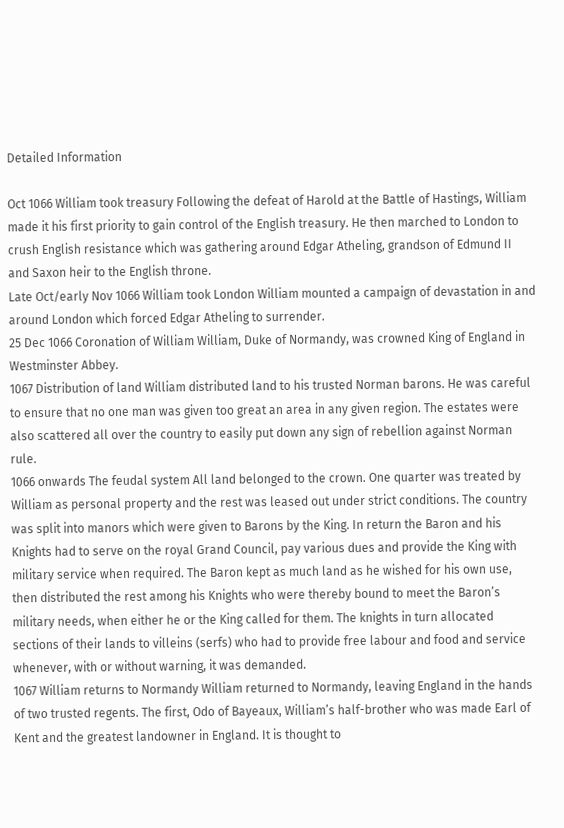Detailed Information

Oct 1066 William took treasury Following the defeat of Harold at the Battle of Hastings, William made it his first priority to gain control of the English treasury. He then marched to London to crush English resistance which was gathering around Edgar Atheling, grandson of Edmund II and Saxon heir to the English throne.
Late Oct/early Nov 1066 William took London William mounted a campaign of devastation in and around London which forced Edgar Atheling to surrender.
25 Dec 1066 Coronation of William William, Duke of Normandy, was crowned King of England in Westminster Abbey.
1067 Distribution of land William distributed land to his trusted Norman barons. He was careful to ensure that no one man was given too great an area in any given region. The estates were also scattered all over the country to easily put down any sign of rebellion against Norman rule.
1066 onwards The feudal system All land belonged to the crown. One quarter was treated by William as personal property and the rest was leased out under strict conditions. The country was split into manors which were given to Barons by the King. In return the Baron and his Knights had to serve on the royal Grand Council, pay various dues and provide the King with military service when required. The Baron kept as much land as he wished for his own use, then distributed the rest among his Knights who were thereby bound to meet the Baron’s military needs, when either he or the King called for them. The knights in turn allocated sections of their lands to villeins (serfs) who had to provide free labour and food and service whenever, with or without warning, it was demanded.
1067 William returns to Normandy William returned to Normandy, leaving England in the hands of two trusted regents. The first, Odo of Bayeaux, William’s half-brother who was made Earl of Kent and the greatest landowner in England. It is thought to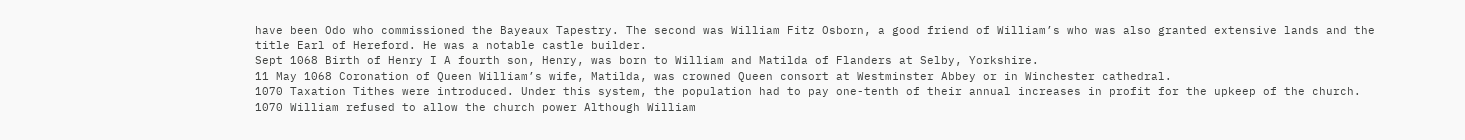have been Odo who commissioned the Bayeaux Tapestry. The second was William Fitz Osborn, a good friend of William’s who was also granted extensive lands and the title Earl of Hereford. He was a notable castle builder.
Sept 1068 Birth of Henry I A fourth son, Henry, was born to William and Matilda of Flanders at Selby, Yorkshire.
11 May 1068 Coronation of Queen William’s wife, Matilda, was crowned Queen consort at Westminster Abbey or in Winchester cathedral.
1070 Taxation Tithes were introduced. Under this system, the population had to pay one-tenth of their annual increases in profit for the upkeep of the church.
1070 William refused to allow the church power Although William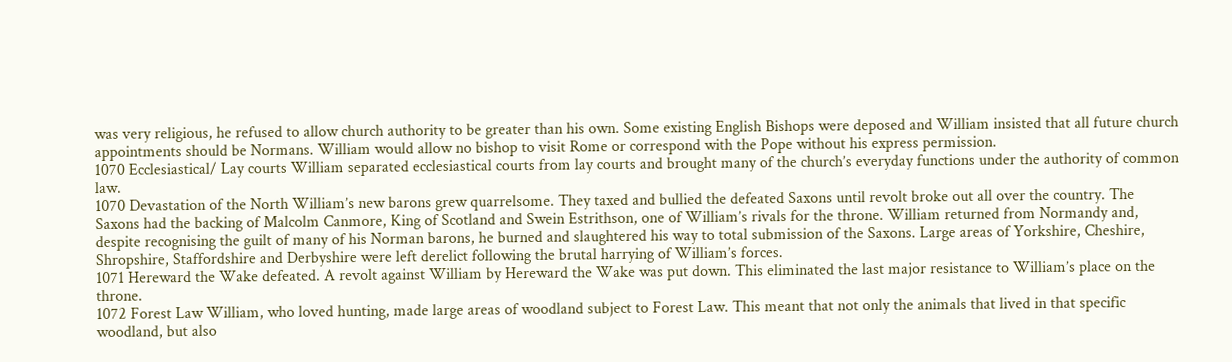was very religious, he refused to allow church authority to be greater than his own. Some existing English Bishops were deposed and William insisted that all future church appointments should be Normans. William would allow no bishop to visit Rome or correspond with the Pope without his express permission.
1070 Ecclesiastical/ Lay courts William separated ecclesiastical courts from lay courts and brought many of the church’s everyday functions under the authority of common law.
1070 Devastation of the North William’s new barons grew quarrelsome. They taxed and bullied the defeated Saxons until revolt broke out all over the country. The Saxons had the backing of Malcolm Canmore, King of Scotland and Swein Estrithson, one of William’s rivals for the throne. William returned from Normandy and, despite recognising the guilt of many of his Norman barons, he burned and slaughtered his way to total submission of the Saxons. Large areas of Yorkshire, Cheshire, Shropshire, Staffordshire and Derbyshire were left derelict following the brutal harrying of William’s forces.
1071 Hereward the Wake defeated. A revolt against William by Hereward the Wake was put down. This eliminated the last major resistance to William’s place on the throne.
1072 Forest Law William, who loved hunting, made large areas of woodland subject to Forest Law. This meant that not only the animals that lived in that specific woodland, but also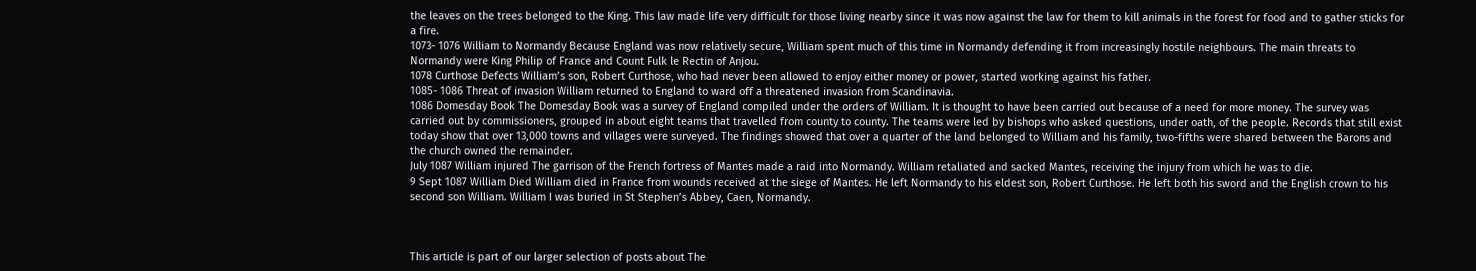the leaves on the trees belonged to the King. This law made life very difficult for those living nearby since it was now against the law for them to kill animals in the forest for food and to gather sticks for a fire.
1073- 1076 William to Normandy Because England was now relatively secure, William spent much of this time in Normandy defending it from increasingly hostile neighbours. The main threats to Normandy were King Philip of France and Count Fulk le Rectin of Anjou.
1078 Curthose Defects William’s son, Robert Curthose, who had never been allowed to enjoy either money or power, started working against his father.
1085- 1086 Threat of invasion William returned to England to ward off a threatened invasion from Scandinavia.
1086 Domesday Book The Domesday Book was a survey of England compiled under the orders of William. It is thought to have been carried out because of a need for more money. The survey was carried out by commissioners, grouped in about eight teams that travelled from county to county. The teams were led by bishops who asked questions, under oath, of the people. Records that still exist today show that over 13,000 towns and villages were surveyed. The findings showed that over a quarter of the land belonged to William and his family, two-fifths were shared between the Barons and the church owned the remainder.
July 1087 William injured The garrison of the French fortress of Mantes made a raid into Normandy. William retaliated and sacked Mantes, receiving the injury from which he was to die.
9 Sept 1087 William Died William died in France from wounds received at the siege of Mantes. He left Normandy to his eldest son, Robert Curthose. He left both his sword and the English crown to his second son William. William I was buried in St Stephen’s Abbey, Caen, Normandy.



This article is part of our larger selection of posts about The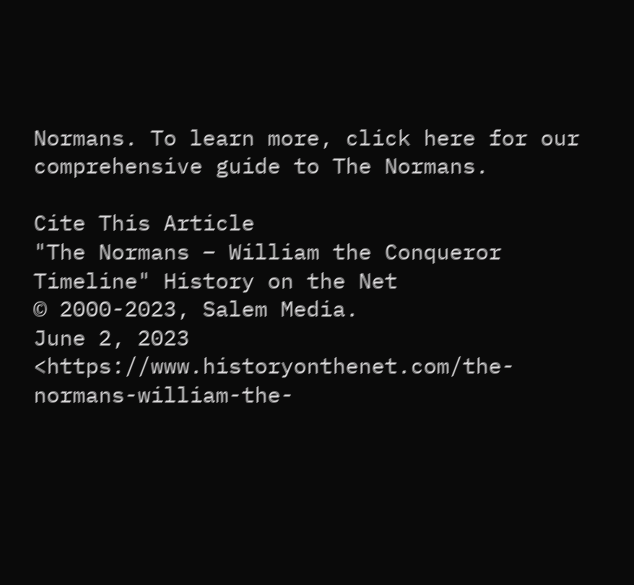Normans. To learn more, click here for our comprehensive guide to The Normans.

Cite This Article
"The Normans – William the Conqueror Timeline" History on the Net
© 2000-2023, Salem Media.
June 2, 2023 <https://www.historyonthenet.com/the-normans-william-the-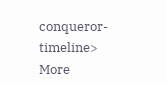conqueror-timeline>
More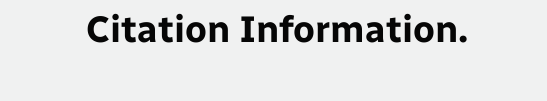Citation Information.